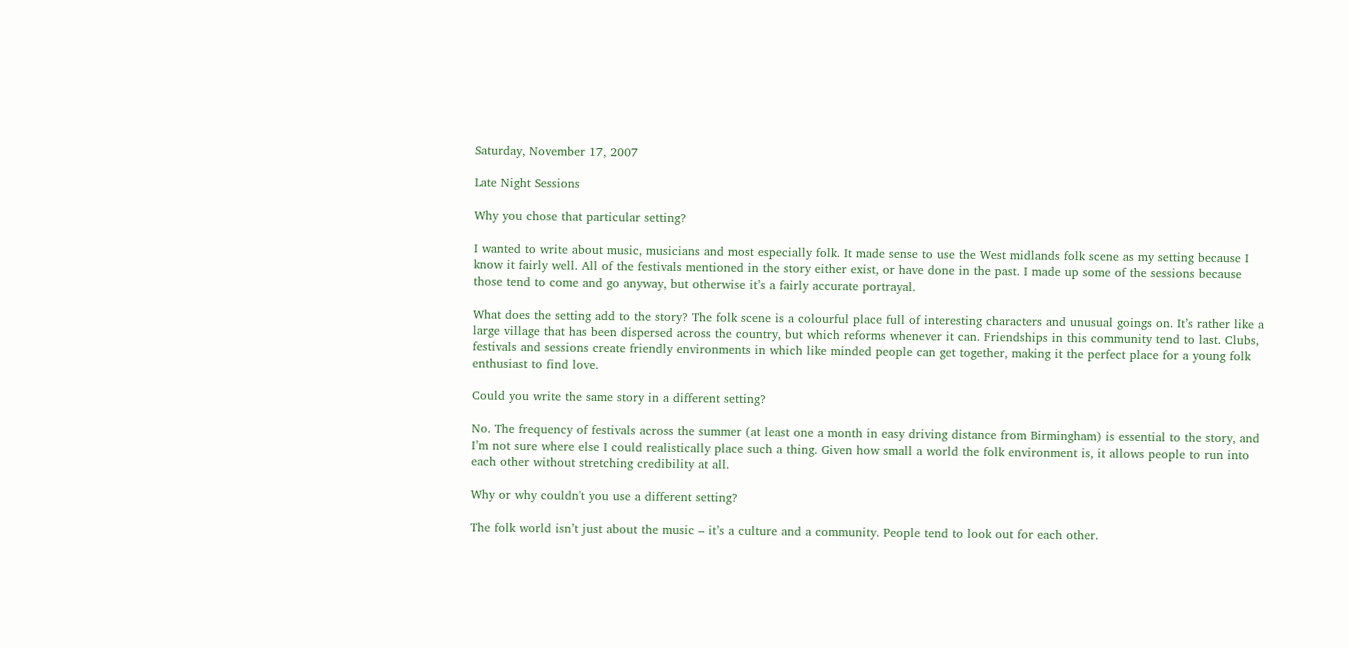Saturday, November 17, 2007

Late Night Sessions

Why you chose that particular setting?

I wanted to write about music, musicians and most especially folk. It made sense to use the West midlands folk scene as my setting because I know it fairly well. All of the festivals mentioned in the story either exist, or have done in the past. I made up some of the sessions because those tend to come and go anyway, but otherwise it’s a fairly accurate portrayal.

What does the setting add to the story? The folk scene is a colourful place full of interesting characters and unusual goings on. It’s rather like a large village that has been dispersed across the country, but which reforms whenever it can. Friendships in this community tend to last. Clubs, festivals and sessions create friendly environments in which like minded people can get together, making it the perfect place for a young folk enthusiast to find love.

Could you write the same story in a different setting?

No. The frequency of festivals across the summer (at least one a month in easy driving distance from Birmingham) is essential to the story, and I’m not sure where else I could realistically place such a thing. Given how small a world the folk environment is, it allows people to run into each other without stretching credibility at all.

Why or why couldn't you use a different setting?

The folk world isn’t just about the music – it’s a culture and a community. People tend to look out for each other.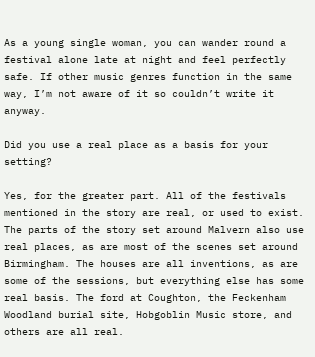As a young single woman, you can wander round a festival alone late at night and feel perfectly safe. If other music genres function in the same way, I’m not aware of it so couldn’t write it anyway.

Did you use a real place as a basis for your setting?

Yes, for the greater part. All of the festivals mentioned in the story are real, or used to exist. The parts of the story set around Malvern also use real places, as are most of the scenes set around Birmingham. The houses are all inventions, as are some of the sessions, but everything else has some real basis. The ford at Coughton, the Feckenham Woodland burial site, Hobgoblin Music store, and others are all real.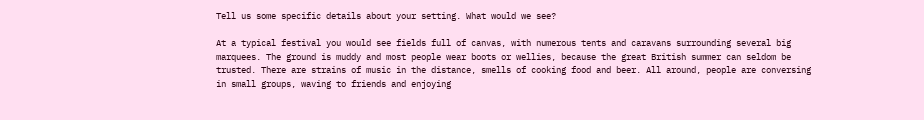Tell us some specific details about your setting. What would we see?

At a typical festival you would see fields full of canvas, with numerous tents and caravans surrounding several big marquees. The ground is muddy and most people wear boots or wellies, because the great British summer can seldom be trusted. There are strains of music in the distance, smells of cooking food and beer. All around, people are conversing in small groups, waving to friends and enjoying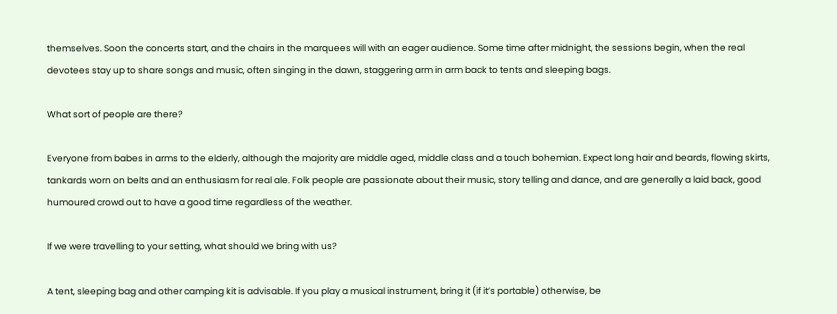themselves. Soon the concerts start, and the chairs in the marquees will with an eager audience. Some time after midnight, the sessions begin, when the real devotees stay up to share songs and music, often singing in the dawn, staggering arm in arm back to tents and sleeping bags.

What sort of people are there?

Everyone from babes in arms to the elderly, although the majority are middle aged, middle class and a touch bohemian. Expect long hair and beards, flowing skirts, tankards worn on belts and an enthusiasm for real ale. Folk people are passionate about their music, story telling and dance, and are generally a laid back, good humoured crowd out to have a good time regardless of the weather.

If we were travelling to your setting, what should we bring with us?

A tent, sleeping bag and other camping kit is advisable. If you play a musical instrument, bring it (if it’s portable) otherwise, be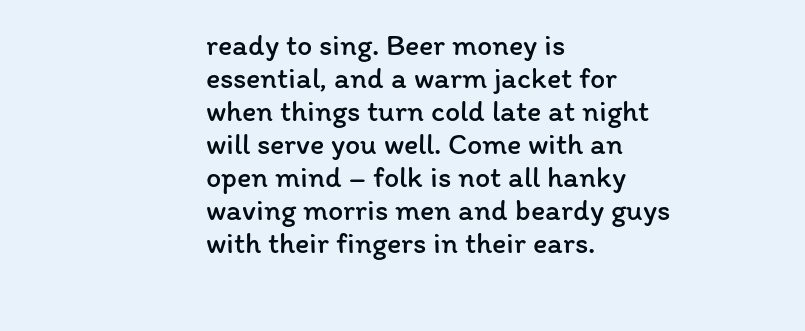ready to sing. Beer money is essential, and a warm jacket for when things turn cold late at night will serve you well. Come with an open mind – folk is not all hanky waving morris men and beardy guys with their fingers in their ears.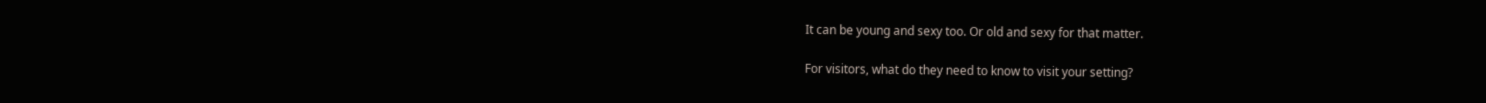It can be young and sexy too. Or old and sexy for that matter.

For visitors, what do they need to know to visit your setting?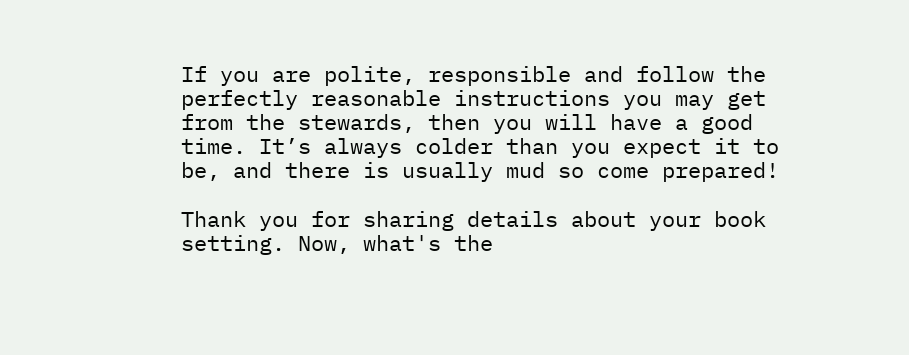If you are polite, responsible and follow the perfectly reasonable instructions you may get from the stewards, then you will have a good time. It’s always colder than you expect it to be, and there is usually mud so come prepared!

Thank you for sharing details about your book setting. Now, what's the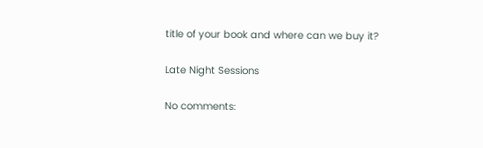title of your book and where can we buy it?

Late Night Sessions

No comments: